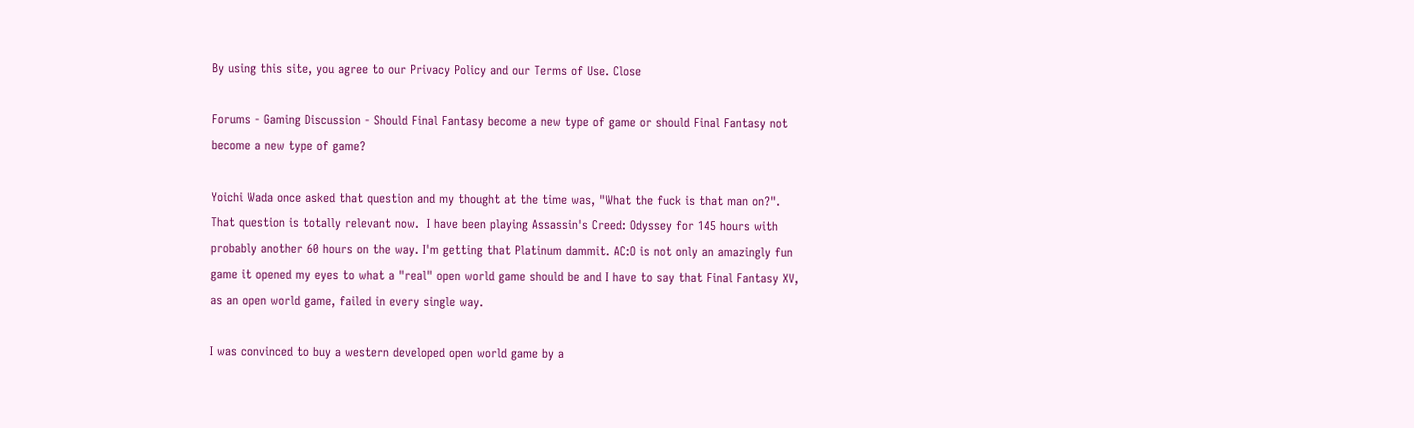By using this site, you agree to our Privacy Policy and our Terms of Use. Close

Forums - Gaming Discussion - Should Final Fantasy become a new type of game or should Final Fantasy not become a new type of game?

Yoichi Wada once asked that question and my thought at the time was, "What the fuck is that man on?". That question is totally relevant now.  I have been playing Assassin's Creed: Odyssey for 145 hours with probably another 60 hours on the way. I'm getting that Platinum dammit. AC:O is not only an amazingly fun game it opened my eyes to what a "real" open world game should be and I have to say that Final Fantasy XV, as an open world game, failed in every single way.

I was convinced to buy a western developed open world game by a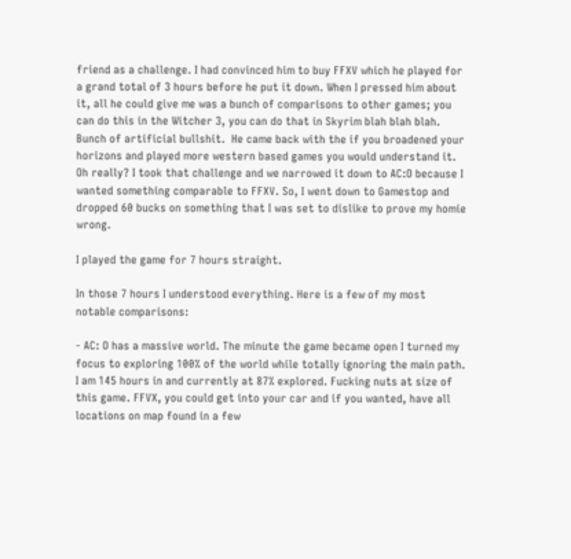friend as a challenge. I had convinced him to buy FFXV which he played for a grand total of 3 hours before he put it down. When I pressed him about it, all he could give me was a bunch of comparisons to other games; you can do this in the Witcher 3, you can do that in Skyrim blah blah blah. Bunch of artificial bullshit.  He came back with the if you broadened your horizons and played more western based games you would understand it. Oh really? I took that challenge and we narrowed it down to AC:O because I wanted something comparable to FFXV. So, I went down to Gamestop and dropped 60 bucks on something that I was set to dislike to prove my homie wrong.

I played the game for 7 hours straight.

In those 7 hours I understood everything. Here is a few of my most notable comparisons:

- AC: O has a massive world. The minute the game became open I turned my focus to exploring 100% of the world while totally ignoring the main path. I am 145 hours in and currently at 87% explored. Fucking nuts at size of this game. FFVX, you could get into your car and if you wanted, have all locations on map found in a few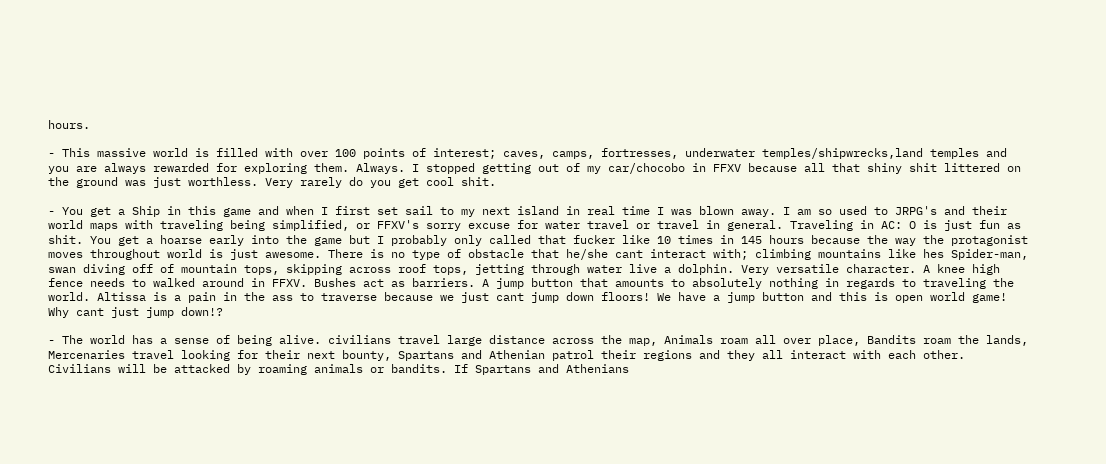hours.

- This massive world is filled with over 100 points of interest; caves, camps, fortresses, underwater temples/shipwrecks,land temples and you are always rewarded for exploring them. Always. I stopped getting out of my car/chocobo in FFXV because all that shiny shit littered on the ground was just worthless. Very rarely do you get cool shit.

- You get a Ship in this game and when I first set sail to my next island in real time I was blown away. I am so used to JRPG's and their world maps with traveling being simplified, or FFXV's sorry excuse for water travel or travel in general. Traveling in AC: O is just fun as shit. You get a hoarse early into the game but I probably only called that fucker like 10 times in 145 hours because the way the protagonist moves throughout world is just awesome. There is no type of obstacle that he/she cant interact with; climbing mountains like hes Spider-man, swan diving off of mountain tops, skipping across roof tops, jetting through water live a dolphin. Very versatile character. A knee high fence needs to walked around in FFXV. Bushes act as barriers. A jump button that amounts to absolutely nothing in regards to traveling the world. Altissa is a pain in the ass to traverse because we just cant jump down floors! We have a jump button and this is open world game! Why cant just jump down!?

- The world has a sense of being alive. civilians travel large distance across the map, Animals roam all over place, Bandits roam the lands, Mercenaries travel looking for their next bounty, Spartans and Athenian patrol their regions and they all interact with each other. Civilians will be attacked by roaming animals or bandits. If Spartans and Athenians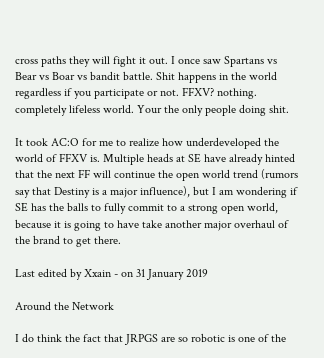cross paths they will fight it out. I once saw Spartans vs Bear vs Boar vs bandit battle. Shit happens in the world regardless if you participate or not. FFXV? nothing. completely lifeless world. Your the only people doing shit.

It took AC:O for me to realize how underdeveloped the world of FFXV is. Multiple heads at SE have already hinted that the next FF will continue the open world trend (rumors say that Destiny is a major influence), but I am wondering if SE has the balls to fully commit to a strong open world, because it is going to have take another major overhaul of the brand to get there.

Last edited by Xxain - on 31 January 2019

Around the Network

I do think the fact that JRPGS are so robotic is one of the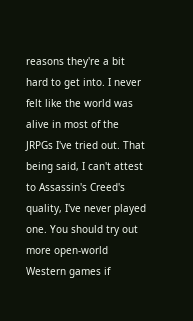reasons they're a bit hard to get into. I never felt like the world was alive in most of the JRPGs I've tried out. That being said, I can't attest to Assassin's Creed's quality, I've never played one. You should try out more open-world Western games if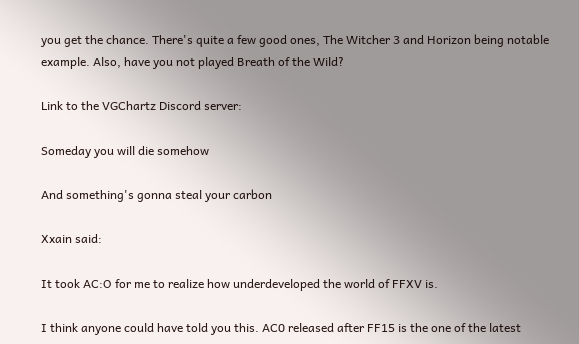you get the chance. There's quite a few good ones, The Witcher 3 and Horizon being notable example. Also, have you not played Breath of the Wild?

Link to the VGChartz Discord server:

Someday you will die somehow

And something's gonna steal your carbon

Xxain said:

It took AC:O for me to realize how underdeveloped the world of FFXV is.

I think anyone could have told you this. AC0 released after FF15 is the one of the latest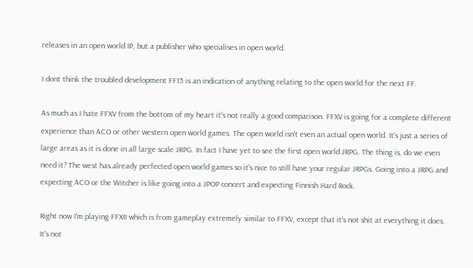releases in an open world IP, but a publisher who specialises in open world.

I dont think the troubled development FF15 is an indication of anything relating to the open world for the next FF.

As much as I hate FFXV from the bottom of my heart it's not really a good comparison. FFXV is going for a complete different experience than ACO or other western open world games. The open world isn't even an actual open world. It's just a series of large areas as it is done in all large scale JRPG. In fact I have yet to see the first open world JRPG. The thing is, do we even need it? The west has already perfected open world games so it's nice to still have your regular JRPGs. Going into a JRPG and expecting ACO or the Witcher is like going into a JPOP concert and expecting Finnish Hard Rock.

Right now I'm playing FFXII which is from gameplay extremely similar to FFXV, except that it's not shit at everything it does. It's not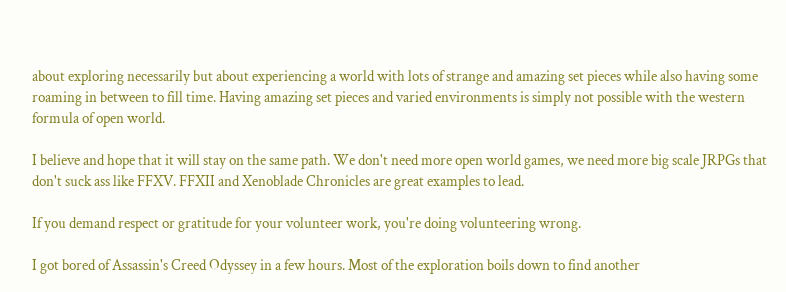about exploring necessarily but about experiencing a world with lots of strange and amazing set pieces while also having some roaming in between to fill time. Having amazing set pieces and varied environments is simply not possible with the western formula of open world.

I believe and hope that it will stay on the same path. We don't need more open world games, we need more big scale JRPGs that don't suck ass like FFXV. FFXII and Xenoblade Chronicles are great examples to lead.

If you demand respect or gratitude for your volunteer work, you're doing volunteering wrong.

I got bored of Assassin's Creed Odyssey in a few hours. Most of the exploration boils down to find another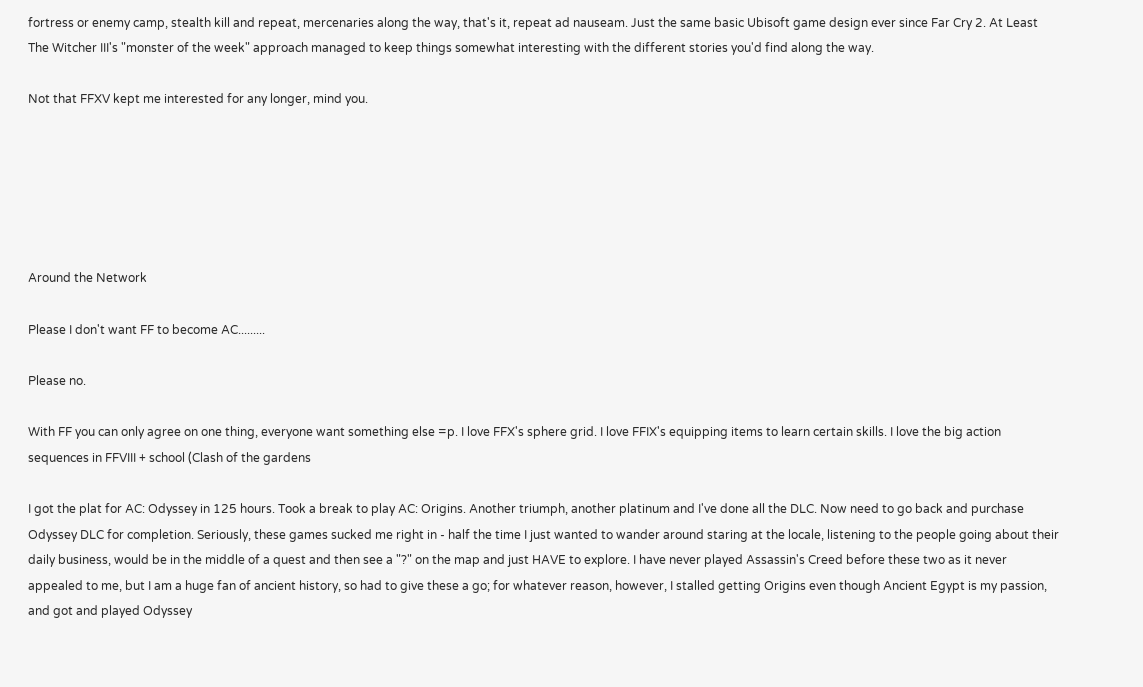fortress or enemy camp, stealth kill and repeat, mercenaries along the way, that's it, repeat ad nauseam. Just the same basic Ubisoft game design ever since Far Cry 2. At Least The Witcher III's "monster of the week" approach managed to keep things somewhat interesting with the different stories you'd find along the way.

Not that FFXV kept me interested for any longer, mind you.






Around the Network

Please I don't want FF to become AC.........

Please no.

With FF you can only agree on one thing, everyone want something else =p. I love FFX's sphere grid. I love FFIX's equipping items to learn certain skills. I love the big action sequences in FFVIII + school (Clash of the gardens

I got the plat for AC: Odyssey in 125 hours. Took a break to play AC: Origins. Another triumph, another platinum and I've done all the DLC. Now need to go back and purchase Odyssey DLC for completion. Seriously, these games sucked me right in - half the time I just wanted to wander around staring at the locale, listening to the people going about their daily business, would be in the middle of a quest and then see a "?" on the map and just HAVE to explore. I have never played Assassin's Creed before these two as it never appealed to me, but I am a huge fan of ancient history, so had to give these a go; for whatever reason, however, I stalled getting Origins even though Ancient Egypt is my passion, and got and played Odyssey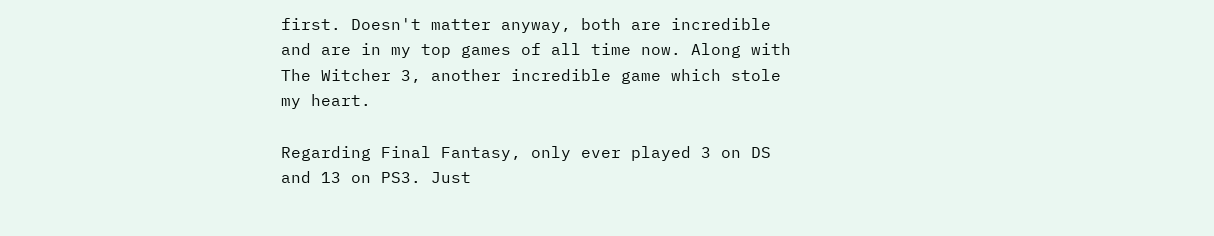first. Doesn't matter anyway, both are incredible and are in my top games of all time now. Along with The Witcher 3, another incredible game which stole my heart.

Regarding Final Fantasy, only ever played 3 on DS and 13 on PS3. Just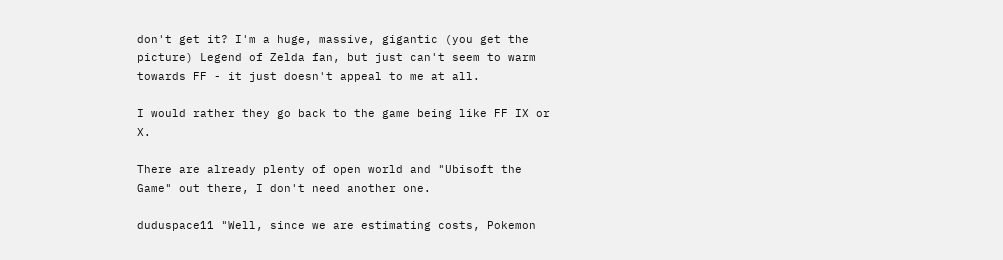don't get it? I'm a huge, massive, gigantic (you get the picture) Legend of Zelda fan, but just can't seem to warm towards FF - it just doesn't appeal to me at all.

I would rather they go back to the game being like FF IX or X.

There are already plenty of open world and "Ubisoft the Game" out there, I don't need another one.

duduspace11 "Well, since we are estimating costs, Pokemon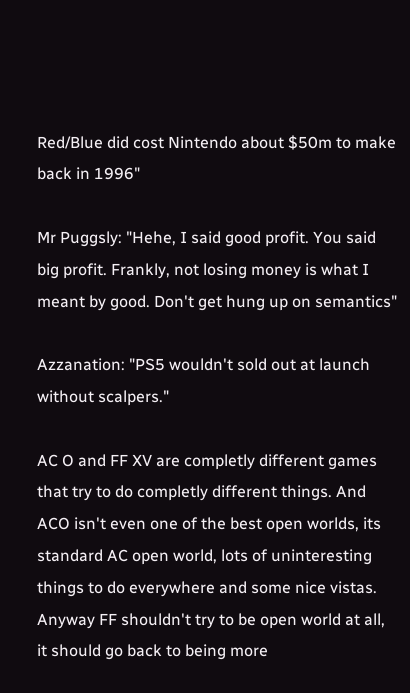Red/Blue did cost Nintendo about $50m to make back in 1996"

Mr Puggsly: "Hehe, I said good profit. You said big profit. Frankly, not losing money is what I meant by good. Don't get hung up on semantics"

Azzanation: "PS5 wouldn't sold out at launch without scalpers."

AC O and FF XV are completly different games that try to do completly different things. And ACO isn't even one of the best open worlds, its standard AC open world, lots of uninteresting things to do everywhere and some nice vistas. Anyway FF shouldn't try to be open world at all, it should go back to being more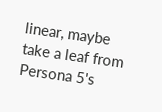linear, maybe take a leaf from Persona 5's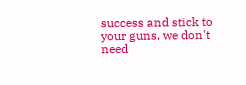success and stick to your guns, we don't need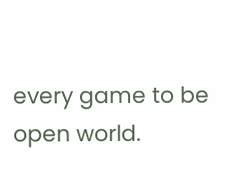every game to be open world.